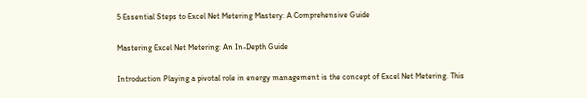5 Essential Steps to Excel Net Metering Mastery: A Comprehensive Guide

Mastering Excel Net Metering: An In-Depth Guide

Introduction Playing a pivotal role in energy management is the concept of Excel Net Metering. This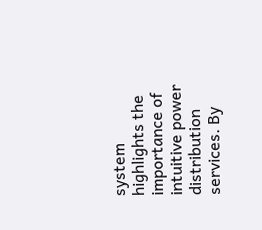system highlights the importance of intuitive power distribution services. By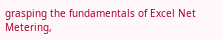grasping the fundamentals of Excel Net Metering,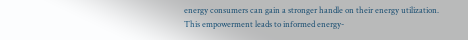energy consumers can gain a stronger handle on their energy utilization. This empowerment leads to informed energy-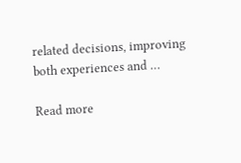related decisions, improving both experiences and …

Read more